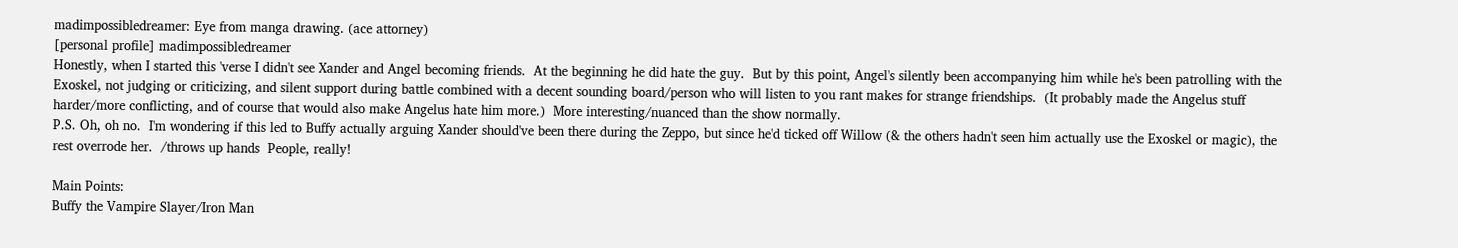madimpossibledreamer: Eye from manga drawing. (ace attorney)
[personal profile] madimpossibledreamer
Honestly, when I started this 'verse I didn't see Xander and Angel becoming friends.  At the beginning he did hate the guy.  But by this point, Angel's silently been accompanying him while he's been patrolling with the Exoskel, not judging or criticizing, and silent support during battle combined with a decent sounding board/person who will listen to you rant makes for strange friendships.  (It probably made the Angelus stuff harder/more conflicting, and of course that would also make Angelus hate him more.)  More interesting/nuanced than the show normally.
P.S. Oh, oh no.  I'm wondering if this led to Buffy actually arguing Xander should've been there during the Zeppo, but since he'd ticked off Willow (& the others hadn't seen him actually use the Exoskel or magic), the rest overrode her.  /throws up hands  People, really!

Main Points:
Buffy the Vampire Slayer/Iron Man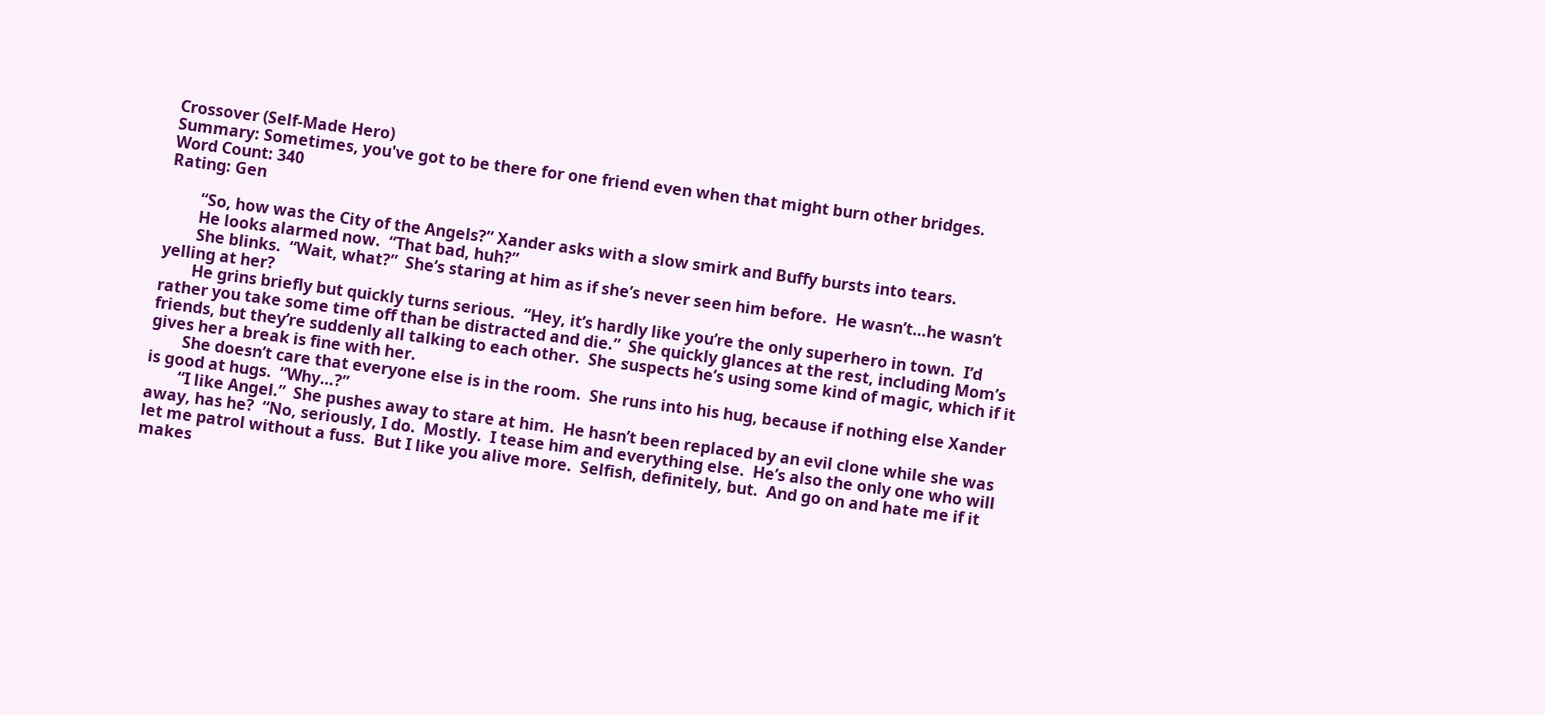Crossover (Self-Made Hero)
Summary: Sometimes, you've got to be there for one friend even when that might burn other bridges.
Word Count: 340
Rating: Gen

        “So, how was the City of the Angels?” Xander asks with a slow smirk and Buffy bursts into tears.
        He looks alarmed now.  “That bad, huh?”
        She blinks.  “Wait, what?”  She’s staring at him as if she’s never seen him before.  He wasn’t…he wasn’t yelling at her?
        He grins briefly but quickly turns serious.  “Hey, it’s hardly like you’re the only superhero in town.  I’d rather you take some time off than be distracted and die.”  She quickly glances at the rest, including Mom’s friends, but they’re suddenly all talking to each other.  She suspects he’s using some kind of magic, which if it gives her a break is fine with her.
        She doesn’t care that everyone else is in the room.  She runs into his hug, because if nothing else Xander is good at hugs.  “Why…?”
        “I like Angel.”  She pushes away to stare at him.  He hasn’t been replaced by an evil clone while she was away, has he?  “No, seriously, I do.  Mostly.  I tease him and everything else.  He’s also the only one who will let me patrol without a fuss.  But I like you alive more.  Selfish, definitely, but.  And go on and hate me if it makes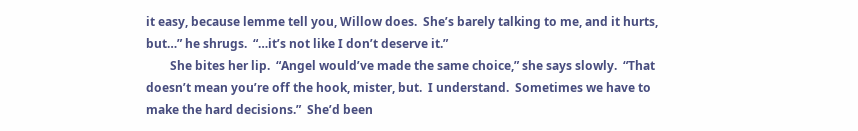it easy, because lemme tell you, Willow does.  She’s barely talking to me, and it hurts, but…” he shrugs.  “…it’s not like I don’t deserve it.”
        She bites her lip.  “Angel would’ve made the same choice,” she says slowly.  “That doesn’t mean you’re off the hook, mister, but.  I understand.  Sometimes we have to make the hard decisions.”  She’d been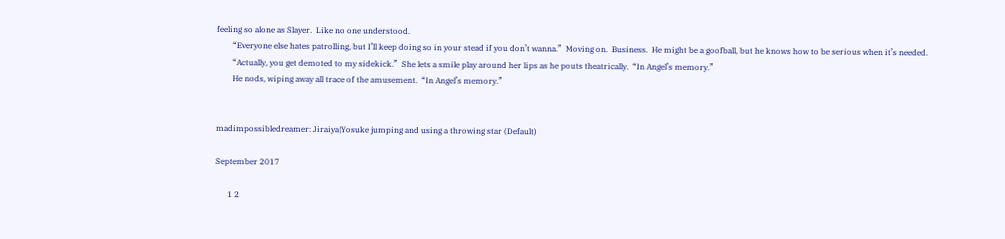feeling so alone as Slayer.  Like no one understood.
        “Everyone else hates patrolling, but I’ll keep doing so in your stead if you don’t wanna.”  Moving on.  Business.  He might be a goofball, but he knows how to be serious when it’s needed.
        “Actually, you get demoted to my sidekick.”  She lets a smile play around her lips as he pouts theatrically.  “In Angel’s memory.”
        He nods, wiping away all trace of the amusement.  “In Angel’s memory.”


madimpossibledreamer: Jiraiya|Yosuke jumping and using a throwing star (Default)

September 2017

      1 2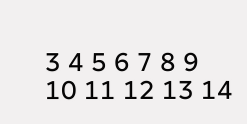3 4 5 6 7 8 9
10 11 12 13 14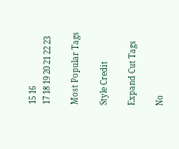15 16
17 18 19 20 21 22 23

Most Popular Tags

Style Credit

Expand Cut Tags

No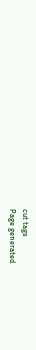cut tags
Page generated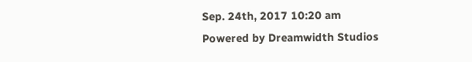Sep. 24th, 2017 10:20 am
Powered by Dreamwidth Studios